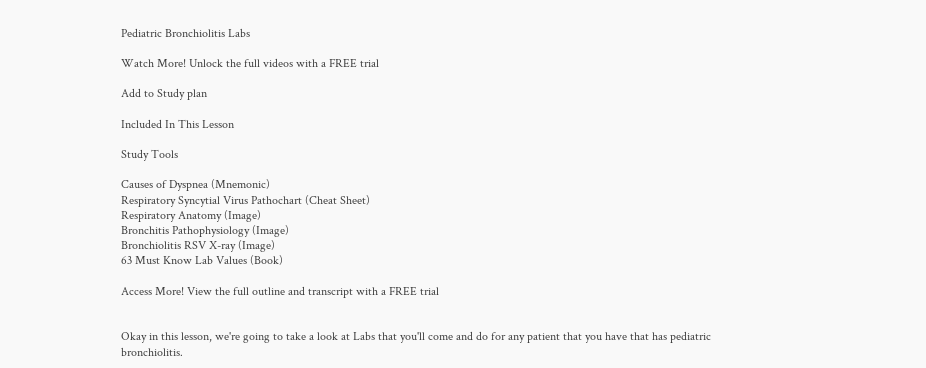Pediatric Bronchiolitis Labs

Watch More! Unlock the full videos with a FREE trial

Add to Study plan

Included In This Lesson

Study Tools

Causes of Dyspnea (Mnemonic)
Respiratory Syncytial Virus Pathochart (Cheat Sheet)
Respiratory Anatomy (Image)
Bronchitis Pathophysiology (Image)
Bronchiolitis RSV X-ray (Image)
63 Must Know Lab Values (Book)

Access More! View the full outline and transcript with a FREE trial


Okay in this lesson, we're going to take a look at Labs that you'll come and do for any patient that you have that has pediatric bronchiolitis.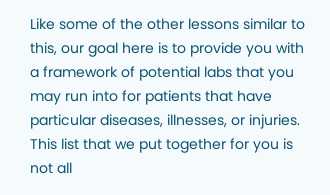Like some of the other lessons similar to this, our goal here is to provide you with a framework of potential labs that you may run into for patients that have particular diseases, illnesses, or injuries. This list that we put together for you is not all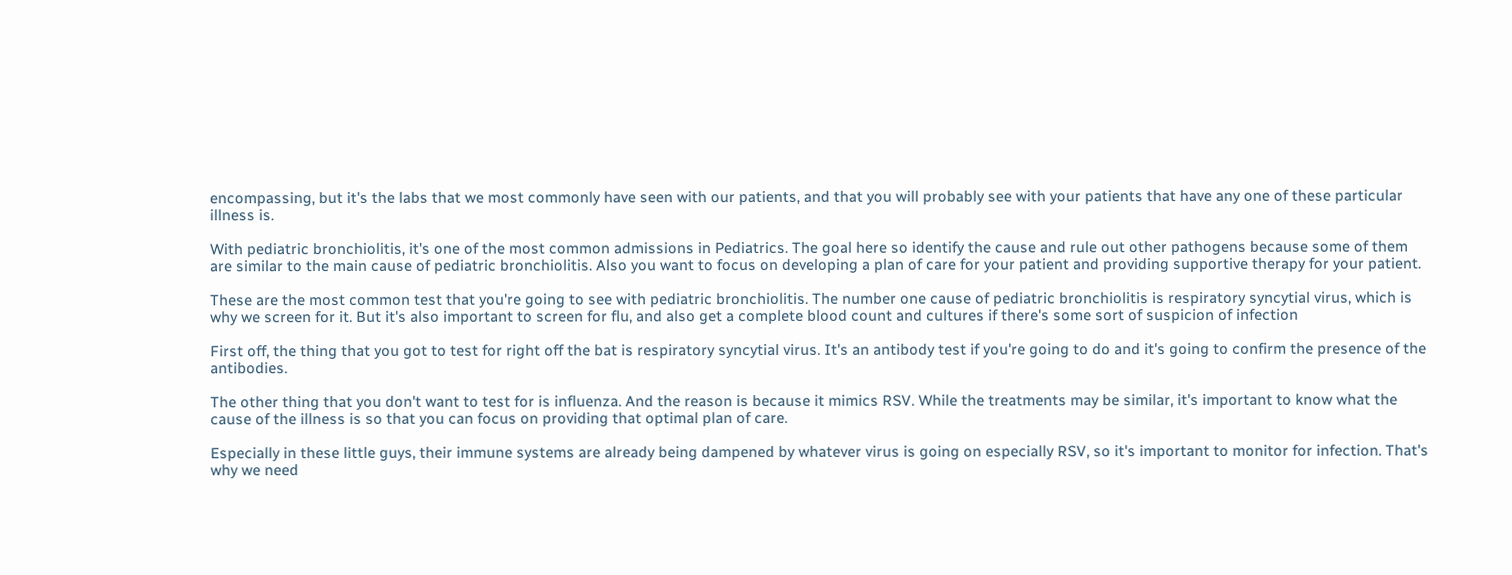encompassing, but it's the labs that we most commonly have seen with our patients, and that you will probably see with your patients that have any one of these particular illness is.

With pediatric bronchiolitis, it's one of the most common admissions in Pediatrics. The goal here so identify the cause and rule out other pathogens because some of them are similar to the main cause of pediatric bronchiolitis. Also you want to focus on developing a plan of care for your patient and providing supportive therapy for your patient.

These are the most common test that you're going to see with pediatric bronchiolitis. The number one cause of pediatric bronchiolitis is respiratory syncytial virus, which is why we screen for it. But it's also important to screen for flu, and also get a complete blood count and cultures if there's some sort of suspicion of infection

First off, the thing that you got to test for right off the bat is respiratory syncytial virus. It's an antibody test if you're going to do and it's going to confirm the presence of the antibodies.

The other thing that you don't want to test for is influenza. And the reason is because it mimics RSV. While the treatments may be similar, it's important to know what the cause of the illness is so that you can focus on providing that optimal plan of care.

Especially in these little guys, their immune systems are already being dampened by whatever virus is going on especially RSV, so it's important to monitor for infection. That's why we need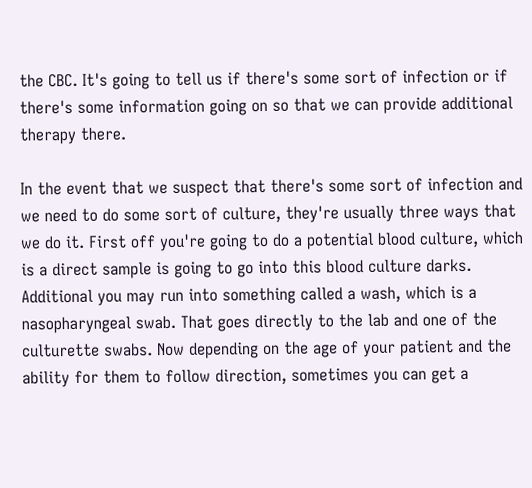the CBC. It's going to tell us if there's some sort of infection or if there's some information going on so that we can provide additional therapy there.

In the event that we suspect that there's some sort of infection and we need to do some sort of culture, they're usually three ways that we do it. First off you're going to do a potential blood culture, which is a direct sample is going to go into this blood culture darks. Additional you may run into something called a wash, which is a nasopharyngeal swab. That goes directly to the lab and one of the culturette swabs. Now depending on the age of your patient and the ability for them to follow direction, sometimes you can get a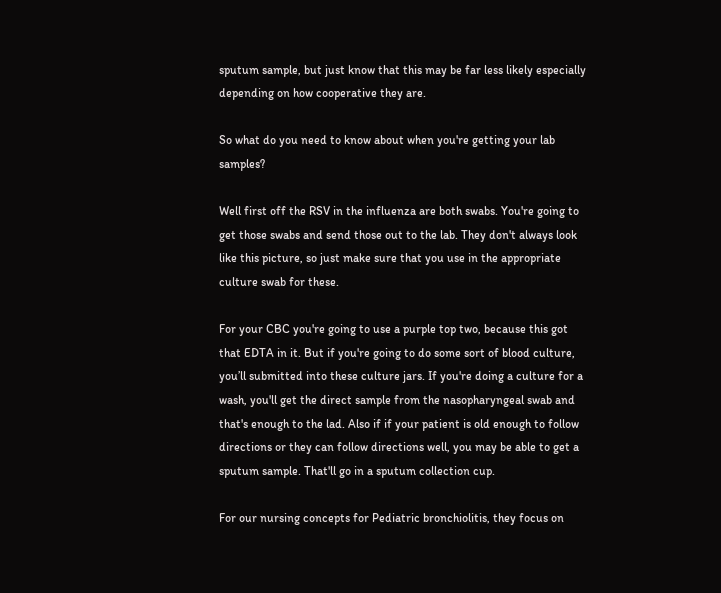sputum sample, but just know that this may be far less likely especially depending on how cooperative they are.

So what do you need to know about when you're getting your lab samples?

Well first off the RSV in the influenza are both swabs. You're going to get those swabs and send those out to the lab. They don't always look like this picture, so just make sure that you use in the appropriate culture swab for these.

For your CBC you're going to use a purple top two, because this got that EDTA in it. But if you're going to do some sort of blood culture, you’ll submitted into these culture jars. If you're doing a culture for a wash, you'll get the direct sample from the nasopharyngeal swab and that's enough to the lad. Also if if your patient is old enough to follow directions or they can follow directions well, you may be able to get a sputum sample. That'll go in a sputum collection cup.

For our nursing concepts for Pediatric bronchiolitis, they focus on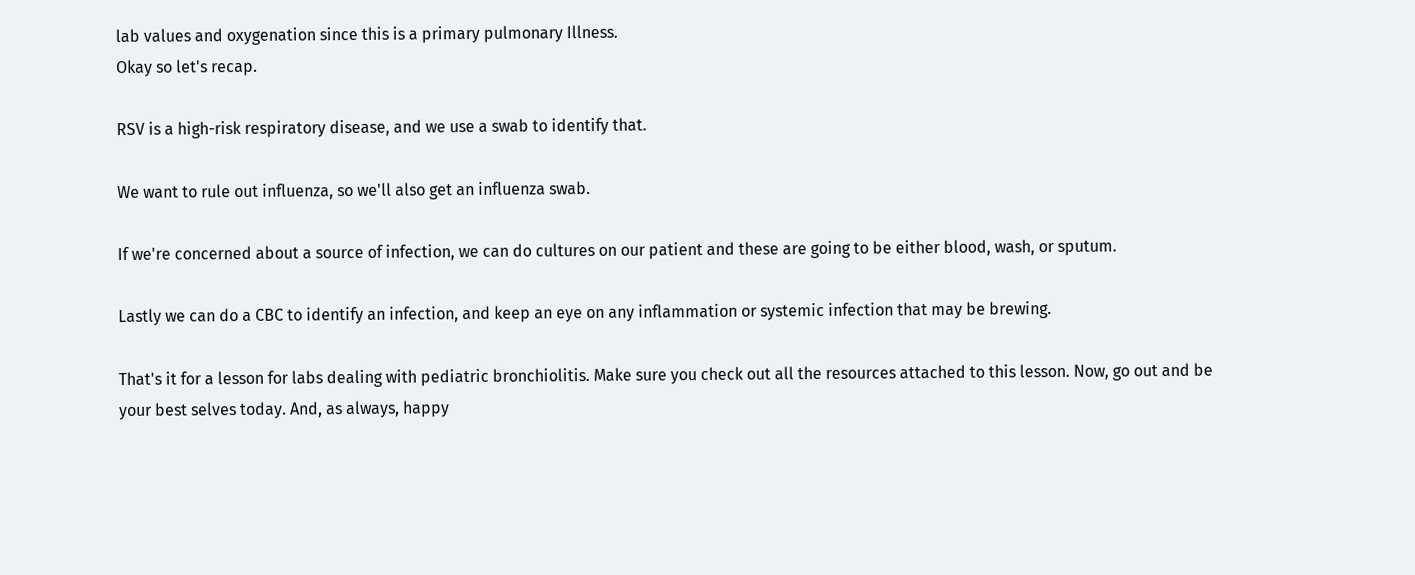lab values and oxygenation since this is a primary pulmonary Illness.
Okay so let's recap.

RSV is a high-risk respiratory disease, and we use a swab to identify that.

We want to rule out influenza, so we'll also get an influenza swab.

If we're concerned about a source of infection, we can do cultures on our patient and these are going to be either blood, wash, or sputum.

Lastly we can do a CBC to identify an infection, and keep an eye on any inflammation or systemic infection that may be brewing.

That's it for a lesson for labs dealing with pediatric bronchiolitis. Make sure you check out all the resources attached to this lesson. Now, go out and be your best selves today. And, as always, happy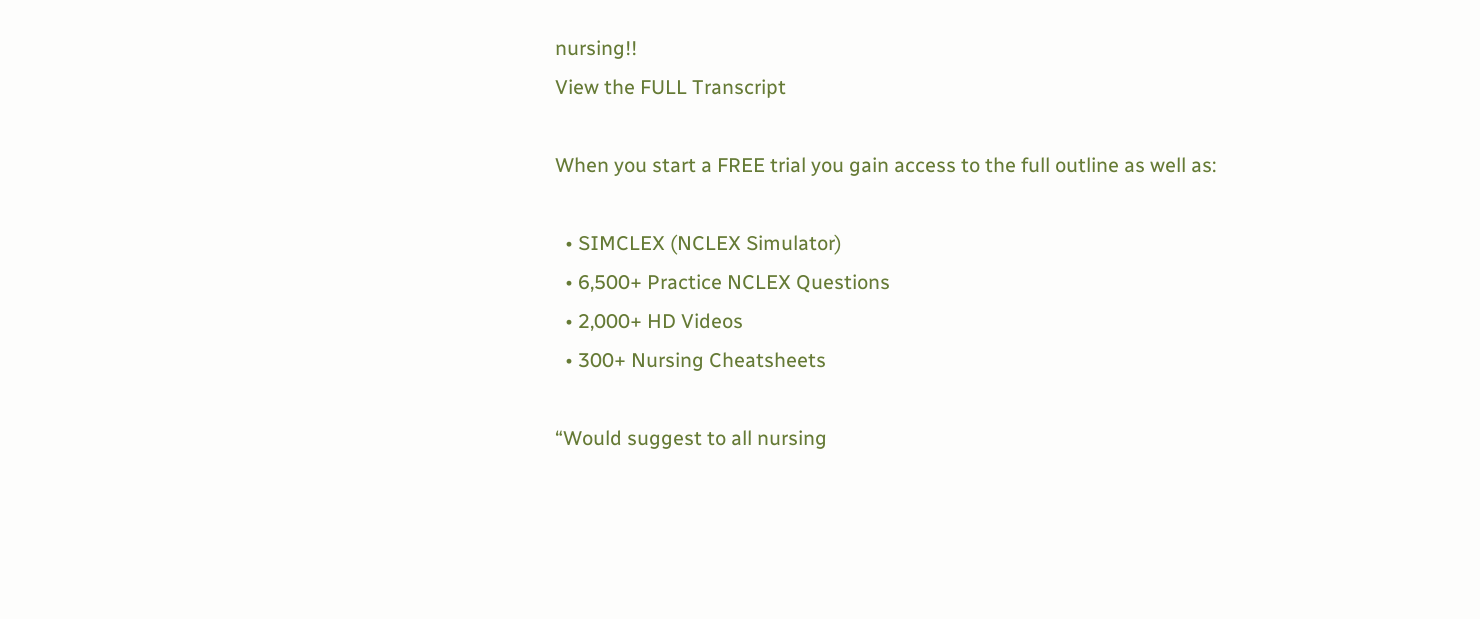nursing!!
View the FULL Transcript

When you start a FREE trial you gain access to the full outline as well as:

  • SIMCLEX (NCLEX Simulator)
  • 6,500+ Practice NCLEX Questions
  • 2,000+ HD Videos
  • 300+ Nursing Cheatsheets

“Would suggest to all nursing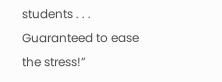students . . . Guaranteed to ease the stress!”